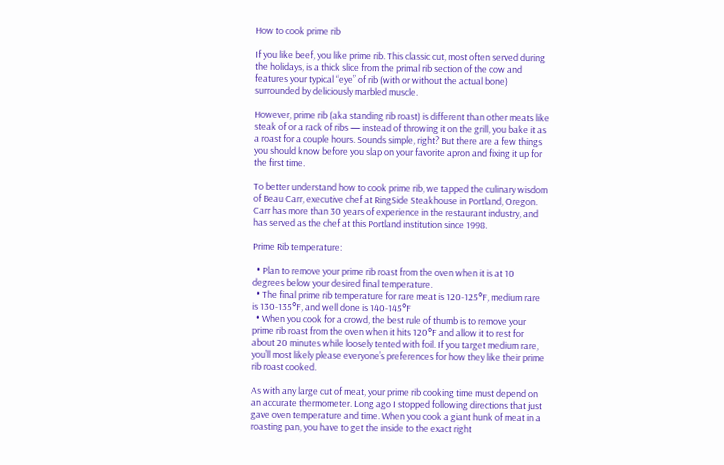How to cook prime rib

If you like beef, you like prime rib. This classic cut, most often served during the holidays, is a thick slice from the primal rib section of the cow and features your typical “eye” of rib (with or without the actual bone) surrounded by deliciously marbled muscle.

However, prime rib (aka standing rib roast) is different than other meats like steak of or a rack of ribs — instead of throwing it on the grill, you bake it as a roast for a couple hours. Sounds simple, right? But there are a few things you should know before you slap on your favorite apron and fixing it up for the first time.

To better understand how to cook prime rib, we tapped the culinary wisdom of Beau Carr, executive chef at RingSide Steakhouse in Portland, Oregon. Carr has more than 30 years of experience in the restaurant industry, and has served as the chef at this Portland institution since 1998.

Prime Rib temperature:

  • Plan to remove your prime rib roast from the oven when it is at 10 degrees below your desired final temperature.
  • The final prime rib temperature for rare meat is 120-125°F, medium rare is 130-135°F, and well done is 140-145°F
  • When you cook for a crowd, the best rule of thumb is to remove your prime rib roast from the oven when it hits 120°F and allow it to rest for about 20 minutes while loosely tented with foil. If you target medium rare, you’ll most likely please everyone’s preferences for how they like their prime rib roast cooked.

As with any large cut of meat, your prime rib cooking time must depend on an accurate thermometer. Long ago I stopped following directions that just gave oven temperature and time. When you cook a giant hunk of meat in a roasting pan, you have to get the inside to the exact right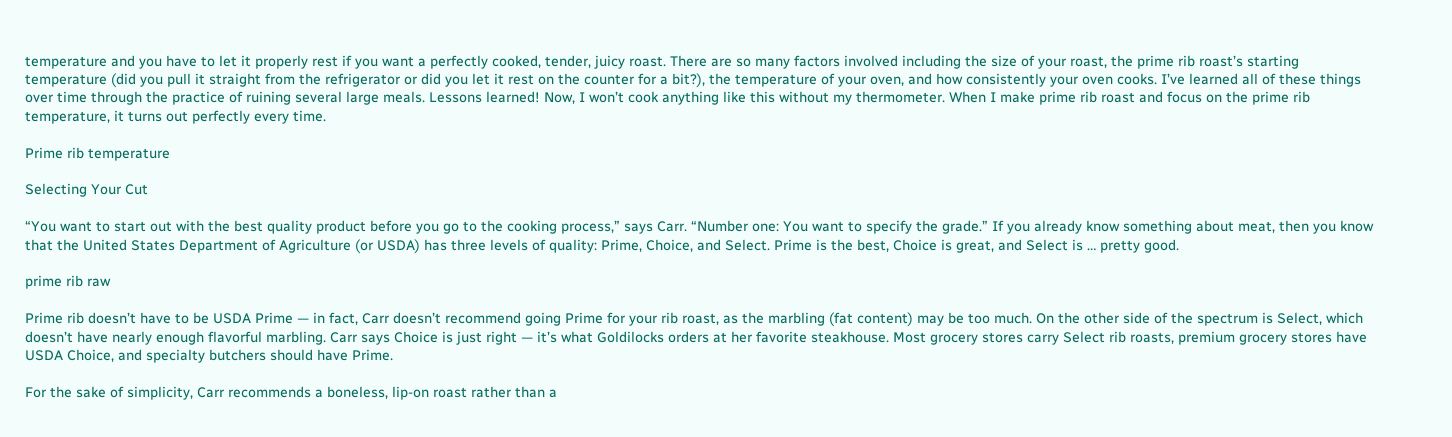temperature and you have to let it properly rest if you want a perfectly cooked, tender, juicy roast. There are so many factors involved including the size of your roast, the prime rib roast’s starting temperature (did you pull it straight from the refrigerator or did you let it rest on the counter for a bit?), the temperature of your oven, and how consistently your oven cooks. I’ve learned all of these things over time through the practice of ruining several large meals. Lessons learned! Now, I won’t cook anything like this without my thermometer. When I make prime rib roast and focus on the prime rib temperature, it turns out perfectly every time.

Prime rib temperature

Selecting Your Cut

“You want to start out with the best quality product before you go to the cooking process,” says Carr. “Number one: You want to specify the grade.” If you already know something about meat, then you know that the United States Department of Agriculture (or USDA) has three levels of quality: Prime, Choice, and Select. Prime is the best, Choice is great, and Select is … pretty good.

prime rib raw

Prime rib doesn’t have to be USDA Prime — in fact, Carr doesn’t recommend going Prime for your rib roast, as the marbling (fat content) may be too much. On the other side of the spectrum is Select, which doesn’t have nearly enough flavorful marbling. Carr says Choice is just right — it’s what Goldilocks orders at her favorite steakhouse. Most grocery stores carry Select rib roasts, premium grocery stores have USDA Choice, and specialty butchers should have Prime.

For the sake of simplicity, Carr recommends a boneless, lip-on roast rather than a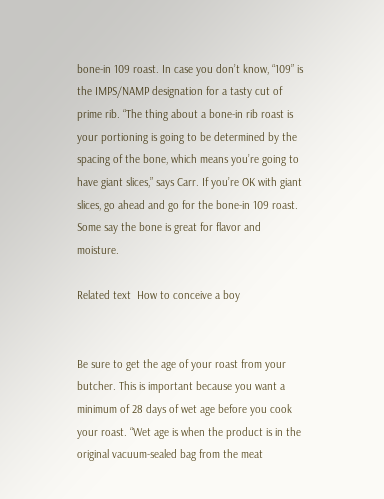bone-in 109 roast. In case you don’t know, “109” is the IMPS/NAMP designation for a tasty cut of prime rib. “The thing about a bone-in rib roast is your portioning is going to be determined by the spacing of the bone, which means you’re going to have giant slices,” says Carr. If you’re OK with giant slices, go ahead and go for the bone-in 109 roast. Some say the bone is great for flavor and moisture.

Related text  How to conceive a boy


Be sure to get the age of your roast from your butcher. This is important because you want a minimum of 28 days of wet age before you cook your roast. “Wet age is when the product is in the original vacuum-sealed bag from the meat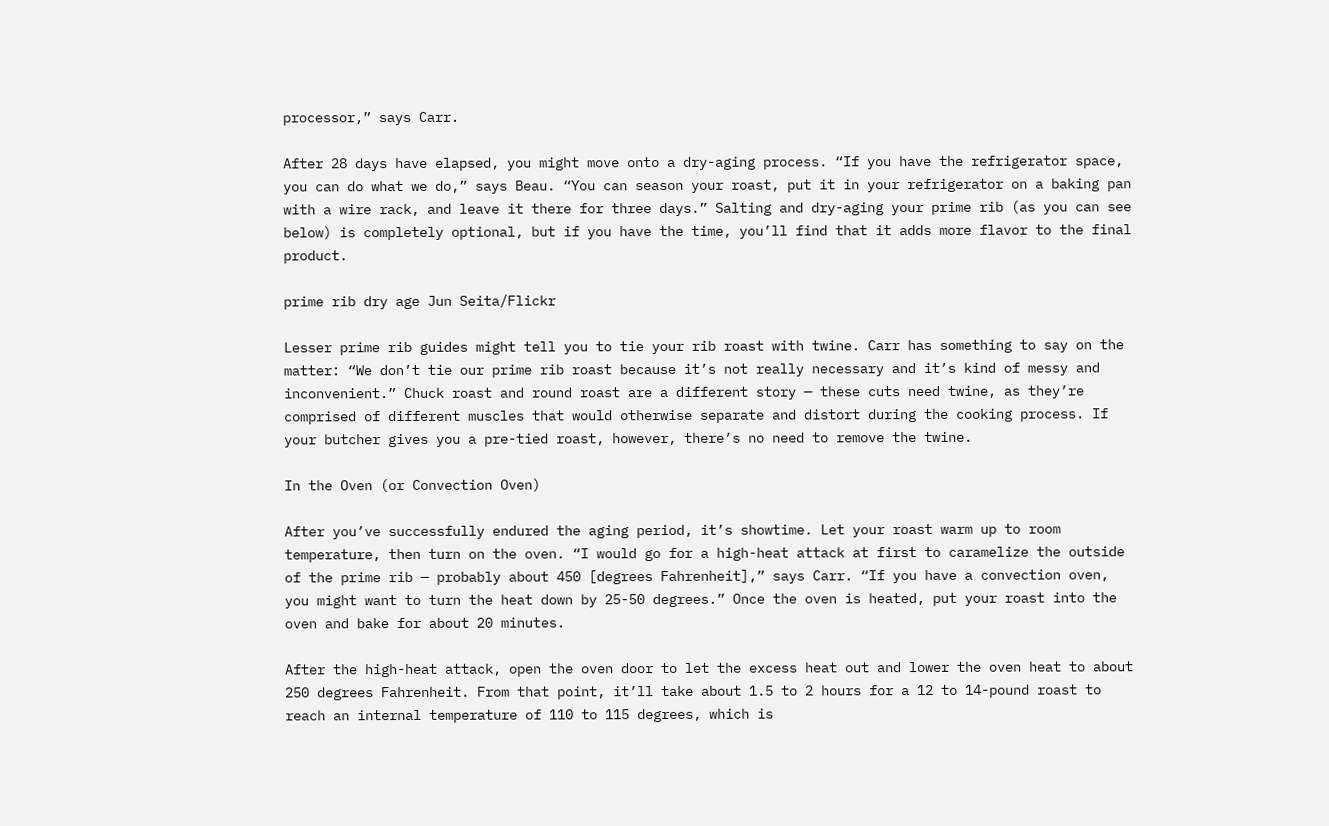processor,” says Carr.

After 28 days have elapsed, you might move onto a dry-aging process. “If you have the refrigerator space, you can do what we do,” says Beau. “You can season your roast, put it in your refrigerator on a baking pan with a wire rack, and leave it there for three days.” Salting and dry-aging your prime rib (as you can see below) is completely optional, but if you have the time, you’ll find that it adds more flavor to the final product.

prime rib dry age Jun Seita/Flickr

Lesser prime rib guides might tell you to tie your rib roast with twine. Carr has something to say on the matter: “We don’t tie our prime rib roast because it’s not really necessary and it’s kind of messy and inconvenient.” Chuck roast and round roast are a different story — these cuts need twine, as they’re comprised of different muscles that would otherwise separate and distort during the cooking process. If your butcher gives you a pre-tied roast, however, there’s no need to remove the twine.

In the Oven (or Convection Oven)

After you’ve successfully endured the aging period, it’s showtime. Let your roast warm up to room temperature, then turn on the oven. “I would go for a high-heat attack at first to caramelize the outside of the prime rib — probably about 450 [degrees Fahrenheit],” says Carr. “If you have a convection oven, you might want to turn the heat down by 25-50 degrees.” Once the oven is heated, put your roast into the oven and bake for about 20 minutes.

After the high-heat attack, open the oven door to let the excess heat out and lower the oven heat to about 250 degrees Fahrenheit. From that point, it’ll take about 1.5 to 2 hours for a 12 to 14-pound roast to reach an internal temperature of 110 to 115 degrees, which is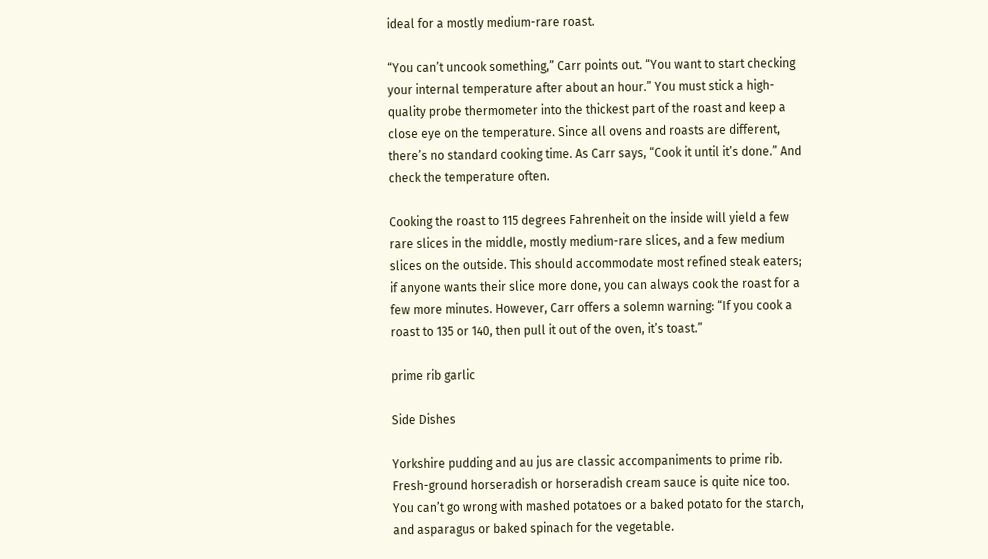ideal for a mostly medium-rare roast.

“You can’t uncook something,” Carr points out. “You want to start checking your internal temperature after about an hour.” You must stick a high-quality probe thermometer into the thickest part of the roast and keep a close eye on the temperature. Since all ovens and roasts are different, there’s no standard cooking time. As Carr says, “Cook it until it’s done.” And check the temperature often.

Cooking the roast to 115 degrees Fahrenheit on the inside will yield a few rare slices in the middle, mostly medium-rare slices, and a few medium slices on the outside. This should accommodate most refined steak eaters; if anyone wants their slice more done, you can always cook the roast for a few more minutes. However, Carr offers a solemn warning: “If you cook a roast to 135 or 140, then pull it out of the oven, it’s toast.”

prime rib garlic

Side Dishes

Yorkshire pudding and au jus are classic accompaniments to prime rib. Fresh-ground horseradish or horseradish cream sauce is quite nice too. You can’t go wrong with mashed potatoes or a baked potato for the starch, and asparagus or baked spinach for the vegetable.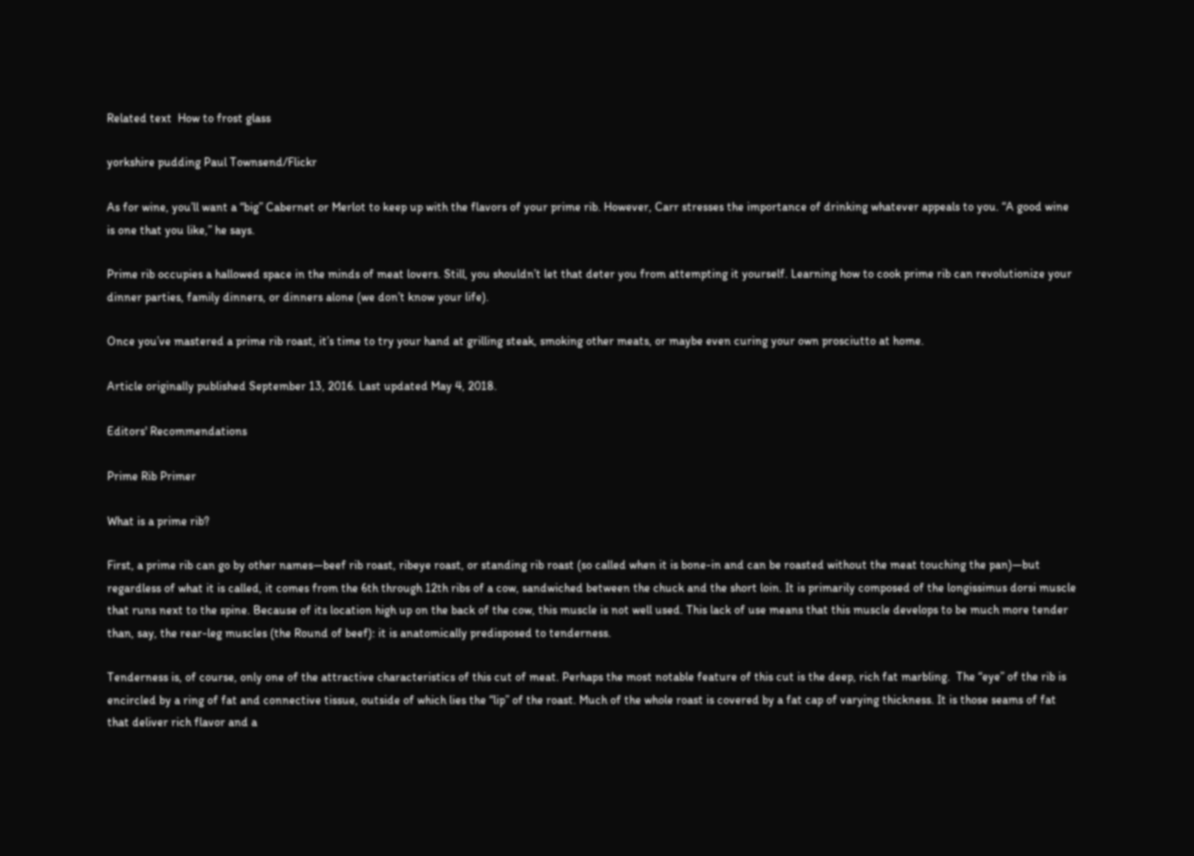Related text  How to frost glass

yorkshire pudding Paul Townsend/Flickr

As for wine, you’ll want a “big” Cabernet or Merlot to keep up with the flavors of your prime rib. However, Carr stresses the importance of drinking whatever appeals to you. “A good wine is one that you like,” he says.

Prime rib occupies a hallowed space in the minds of meat lovers. Still, you shouldn’t let that deter you from attempting it yourself. Learning how to cook prime rib can revolutionize your dinner parties, family dinners, or dinners alone (we don’t know your life).

Once you’ve mastered a prime rib roast, it’s time to try your hand at grilling steak, smoking other meats, or maybe even curing your own prosciutto at home.

Article originally published September 13, 2016. Last updated May 4, 2018.

Editors' Recommendations

Prime Rib Primer

What is a prime rib?

First, a prime rib can go by other names—beef rib roast, ribeye roast, or standing rib roast (so called when it is bone-in and can be roasted without the meat touching the pan)—but regardless of what it is called, it comes from the 6th through 12th ribs of a cow, sandwiched between the chuck and the short loin. It is primarily composed of the longissimus dorsi muscle that runs next to the spine. Because of its location high up on the back of the cow, this muscle is not well used. This lack of use means that this muscle develops to be much more tender than, say, the rear-leg muscles (the Round of beef): it is anatomically predisposed to tenderness.

Tenderness is, of course, only one of the attractive characteristics of this cut of meat. Perhaps the most notable feature of this cut is the deep, rich fat marbling.  The “eye” of the rib is encircled by a ring of fat and connective tissue, outside of which lies the “lip” of the roast. Much of the whole roast is covered by a fat cap of varying thickness. It is those seams of fat that deliver rich flavor and a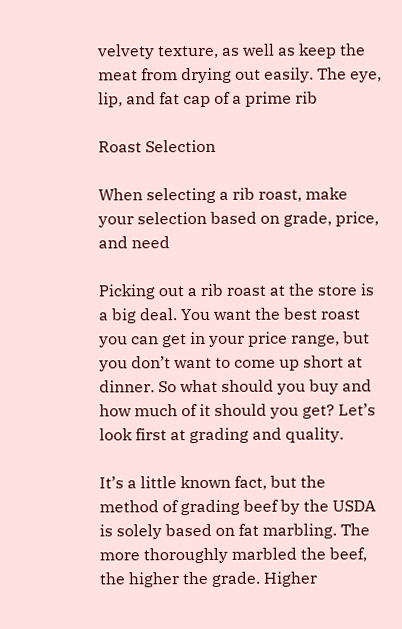velvety texture, as well as keep the meat from drying out easily. The eye, lip, and fat cap of a prime rib

Roast Selection

When selecting a rib roast, make your selection based on grade, price, and need

Picking out a rib roast at the store is a big deal. You want the best roast you can get in your price range, but you don’t want to come up short at dinner. So what should you buy and how much of it should you get? Let’s look first at grading and quality.

It’s a little known fact, but the method of grading beef by the USDA is solely based on fat marbling. The more thoroughly marbled the beef, the higher the grade. Higher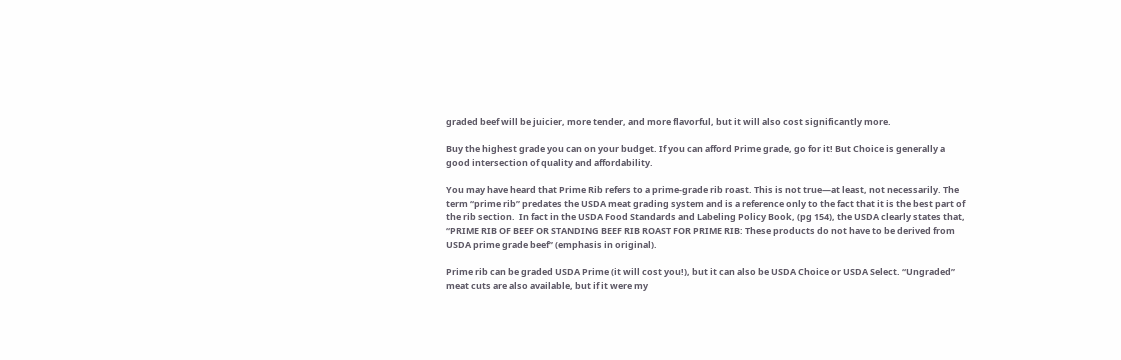graded beef will be juicier, more tender, and more flavorful, but it will also cost significantly more.

Buy the highest grade you can on your budget. If you can afford Prime grade, go for it! But Choice is generally a good intersection of quality and affordability.

You may have heard that Prime Rib refers to a prime-grade rib roast. This is not true—at least, not necessarily. The term “prime rib” predates the USDA meat grading system and is a reference only to the fact that it is the best part of the rib section.  In fact in the USDA Food Standards and Labeling Policy Book, (pg 154), the USDA clearly states that, “PRIME RIB OF BEEF OR STANDING BEEF RIB ROAST FOR PRIME RIB: These products do not have to be derived from USDA prime grade beef” (emphasis in original).

Prime rib can be graded USDA Prime (it will cost you!), but it can also be USDA Choice or USDA Select. “Ungraded” meat cuts are also available, but if it were my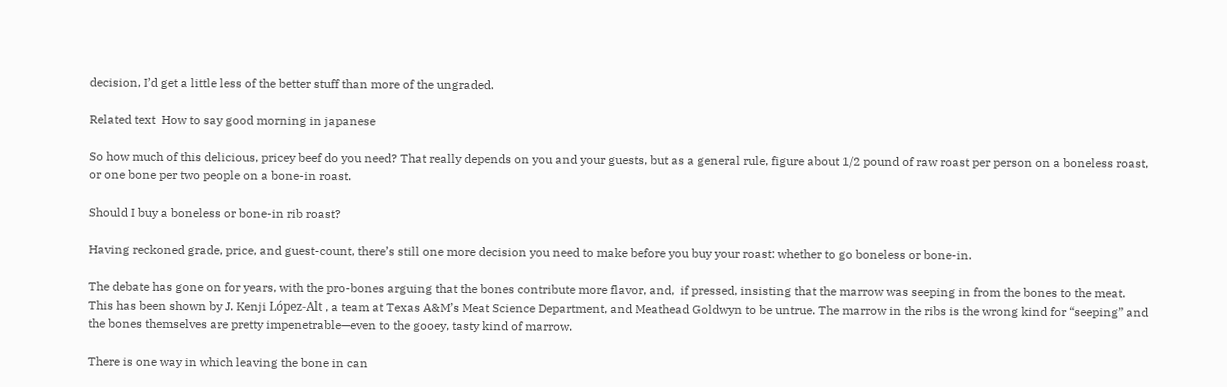decision, I’d get a little less of the better stuff than more of the ungraded.

Related text  How to say good morning in japanese

So how much of this delicious, pricey beef do you need? That really depends on you and your guests, but as a general rule, figure about 1/2 pound of raw roast per person on a boneless roast, or one bone per two people on a bone-in roast.

Should I buy a boneless or bone-in rib roast?

Having reckoned grade, price, and guest-count, there’s still one more decision you need to make before you buy your roast: whether to go boneless or bone-in.

The debate has gone on for years, with the pro-bones arguing that the bones contribute more flavor, and,  if pressed, insisting that the marrow was seeping in from the bones to the meat. This has been shown by J. Kenji López-Alt , a team at Texas A&M’s Meat Science Department, and Meathead Goldwyn to be untrue. The marrow in the ribs is the wrong kind for “seeping” and the bones themselves are pretty impenetrable—even to the gooey, tasty kind of marrow.

There is one way in which leaving the bone in can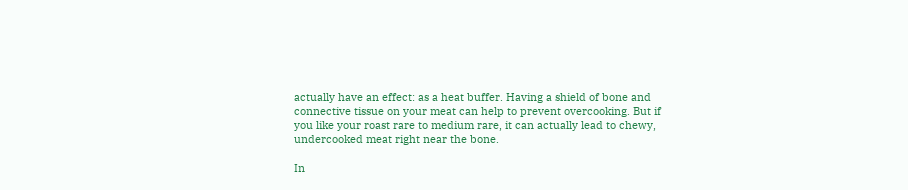actually have an effect: as a heat buffer. Having a shield of bone and connective tissue on your meat can help to prevent overcooking. But if you like your roast rare to medium rare, it can actually lead to chewy, undercooked meat right near the bone.

In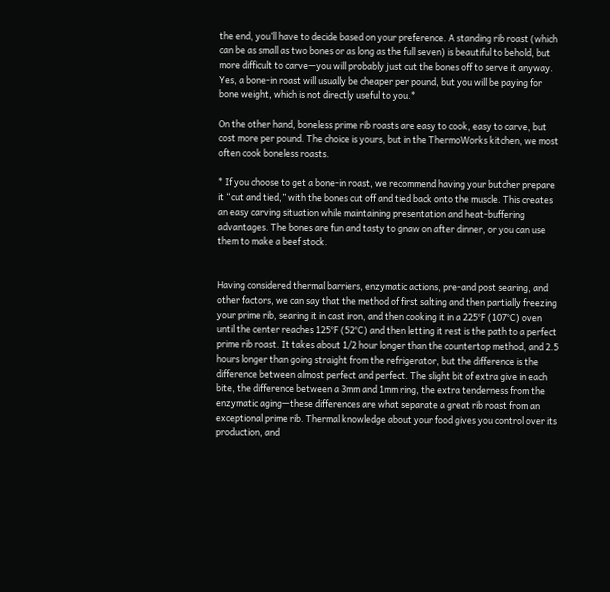the end, you’ll have to decide based on your preference. A standing rib roast (which can be as small as two bones or as long as the full seven) is beautiful to behold, but more difficult to carve—you will probably just cut the bones off to serve it anyway.  Yes, a bone-in roast will usually be cheaper per pound, but you will be paying for bone weight, which is not directly useful to you.*

On the other hand, boneless prime rib roasts are easy to cook, easy to carve, but cost more per pound. The choice is yours, but in the ThermoWorks kitchen, we most often cook boneless roasts.

* If you choose to get a bone-in roast, we recommend having your butcher prepare it “cut and tied,” with the bones cut off and tied back onto the muscle. This creates an easy carving situation while maintaining presentation and heat-buffering advantages. The bones are fun and tasty to gnaw on after dinner, or you can use them to make a beef stock.


Having considered thermal barriers, enzymatic actions, pre-and post searing, and other factors, we can say that the method of first salting and then partially freezing your prime rib, searing it in cast iron, and then cooking it in a 225°F (107°C) oven until the center reaches 125°F (52°C) and then letting it rest is the path to a perfect prime rib roast. It takes about 1/2 hour longer than the countertop method, and 2.5 hours longer than going straight from the refrigerator, but the difference is the difference between almost perfect and perfect. The slight bit of extra give in each bite, the difference between a 3mm and 1mm ring, the extra tenderness from the enzymatic aging—these differences are what separate a great rib roast from an exceptional prime rib. Thermal knowledge about your food gives you control over its production, and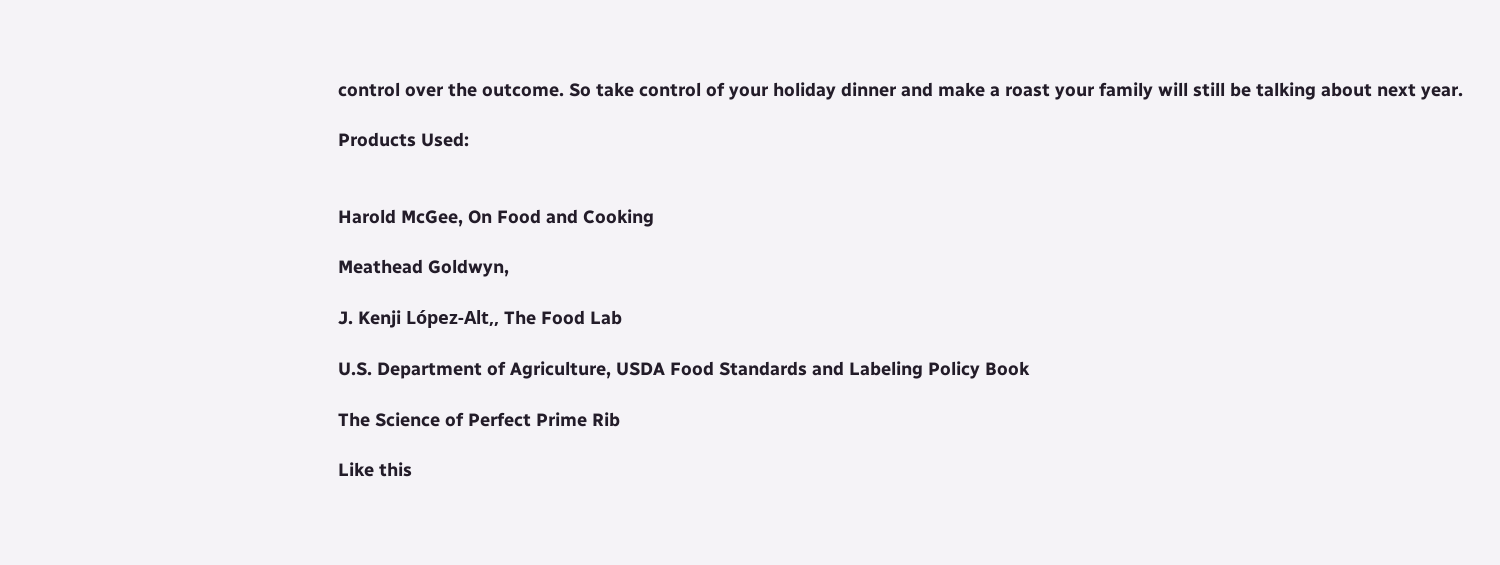control over the outcome. So take control of your holiday dinner and make a roast your family will still be talking about next year.

Products Used:


Harold McGee, On Food and Cooking

Meathead Goldwyn,

J. Kenji López-Alt,, The Food Lab

U.S. Department of Agriculture, USDA Food Standards and Labeling Policy Book

The Science of Perfect Prime Rib

Like this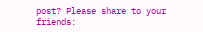post? Please share to your friends: